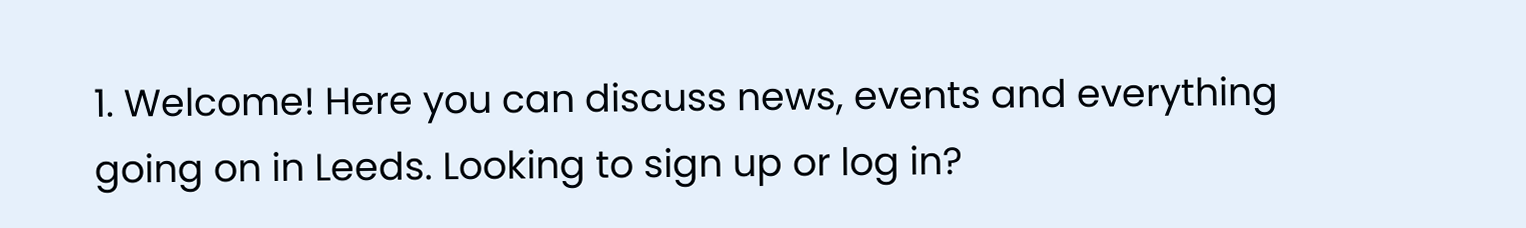1. Welcome! Here you can discuss news, events and everything going on in Leeds. Looking to sign up or log in?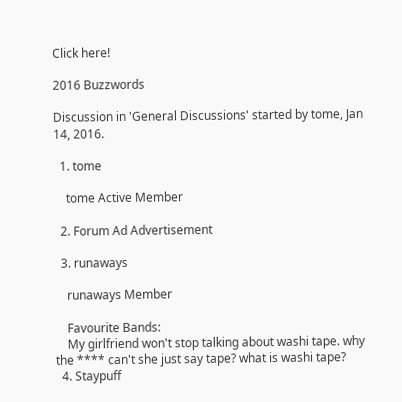Click here!

2016 Buzzwords

Discussion in 'General Discussions' started by tome, Jan 14, 2016.

  1. tome

    tome Active Member

  2. Forum Ad Advertisement

  3. runaways

    runaways Member

    Favourite Bands:
    My girlfriend won't stop talking about washi tape. why the **** can't she just say tape? what is washi tape?
  4. Staypuff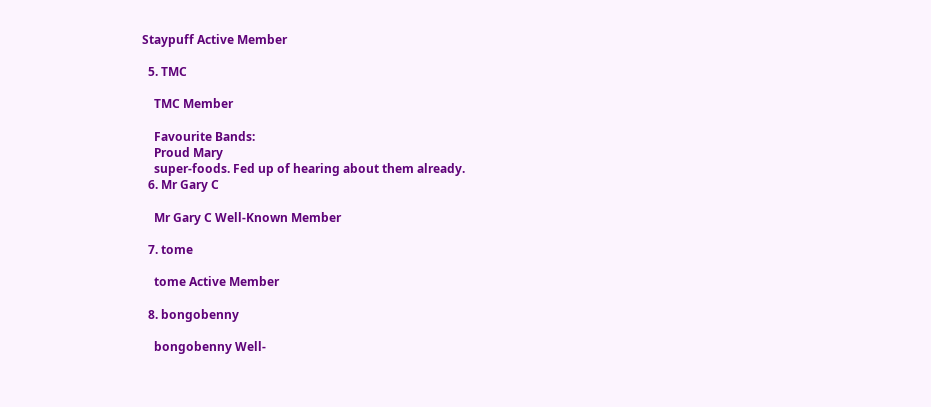Staypuff Active Member

  5. TMC

    TMC Member

    Favourite Bands:
    Proud Mary
    super-foods. Fed up of hearing about them already.
  6. Mr Gary C

    Mr Gary C Well-Known Member

  7. tome

    tome Active Member

  8. bongobenny

    bongobenny Well-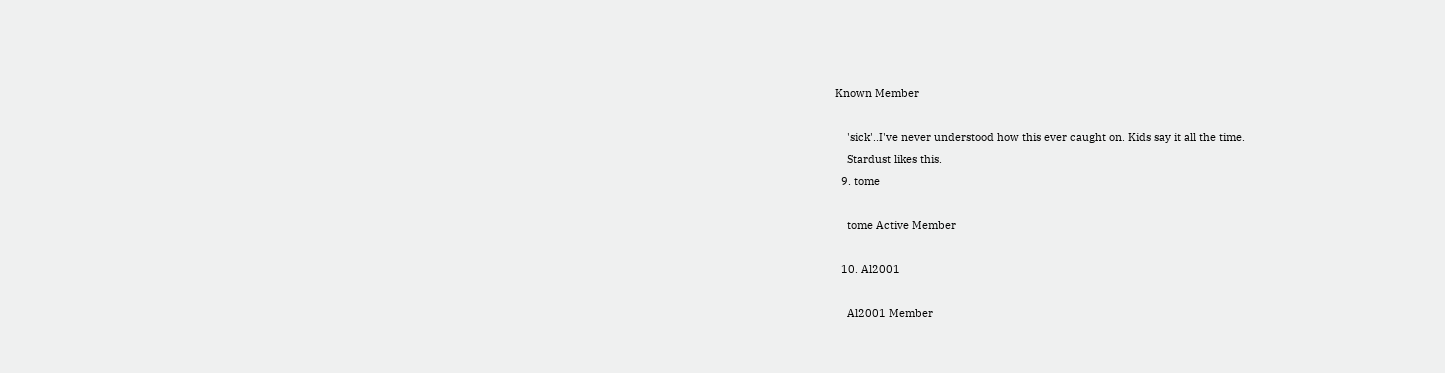Known Member

    'sick'..I've never understood how this ever caught on. Kids say it all the time.
    Stardust likes this.
  9. tome

    tome Active Member

  10. Al2001

    Al2001 Member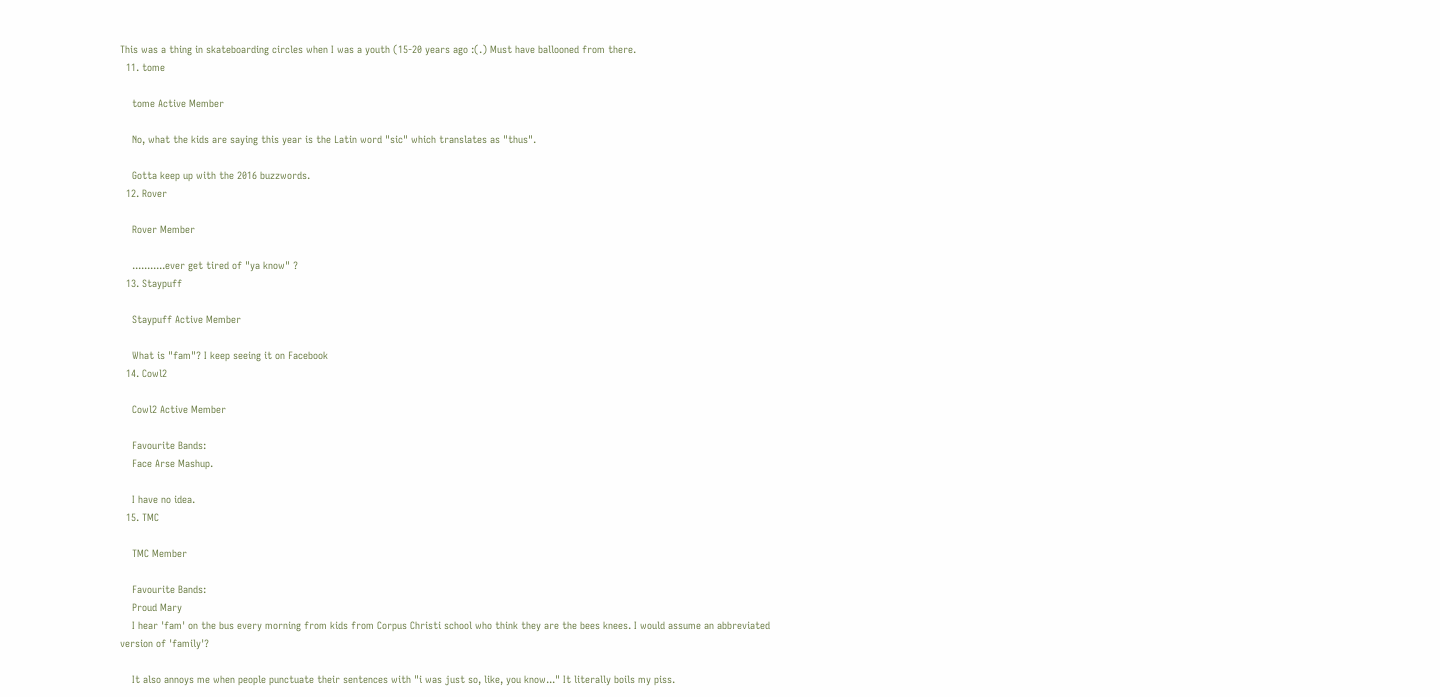This was a thing in skateboarding circles when I was a youth (15-20 years ago :(.) Must have ballooned from there.
  11. tome

    tome Active Member

    No, what the kids are saying this year is the Latin word "sic" which translates as "thus".

    Gotta keep up with the 2016 buzzwords.
  12. Rover

    Rover Member

    ...........ever get tired of "ya know" ?
  13. Staypuff

    Staypuff Active Member

    What is "fam"? I keep seeing it on Facebook
  14. Cowl2

    Cowl2 Active Member

    Favourite Bands:
    Face Arse Mashup.

    I have no idea.
  15. TMC

    TMC Member

    Favourite Bands:
    Proud Mary
    I hear 'fam' on the bus every morning from kids from Corpus Christi school who think they are the bees knees. I would assume an abbreviated version of 'family'?

    It also annoys me when people punctuate their sentences with "i was just so, like, you know..." It literally boils my piss.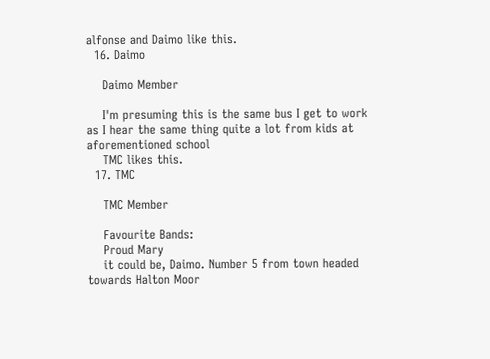alfonse and Daimo like this.
  16. Daimo

    Daimo Member

    I'm presuming this is the same bus I get to work as I hear the same thing quite a lot from kids at aforementioned school
    TMC likes this.
  17. TMC

    TMC Member

    Favourite Bands:
    Proud Mary
    it could be, Daimo. Number 5 from town headed towards Halton Moor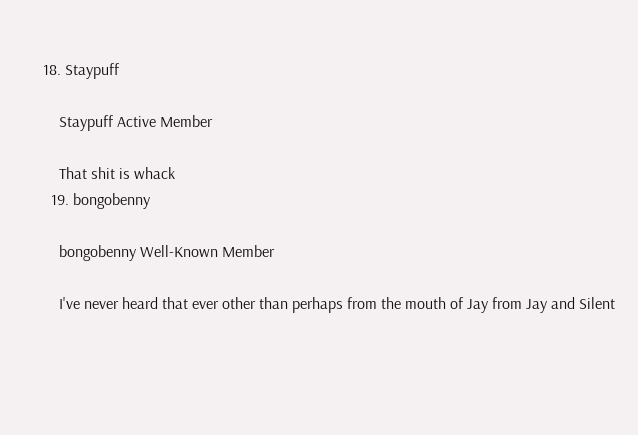18. Staypuff

    Staypuff Active Member

    That shit is whack
  19. bongobenny

    bongobenny Well-Known Member

    I've never heard that ever other than perhaps from the mouth of Jay from Jay and Silent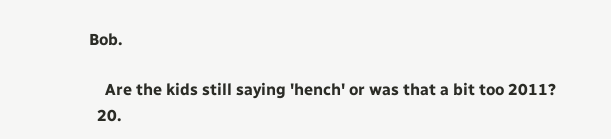Bob.

    Are the kids still saying 'hench' or was that a bit too 2011?
  20.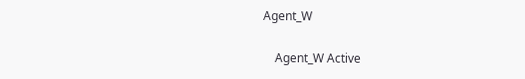Agent_W

    Agent_W Active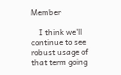Member

    I think we'll continue to see robust usage of that term going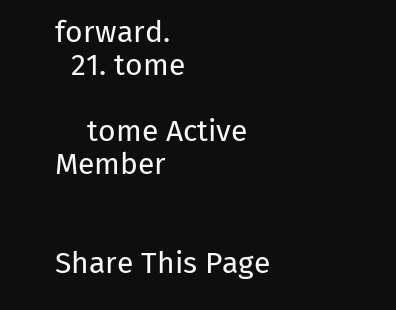forward.
  21. tome

    tome Active Member


Share This Page